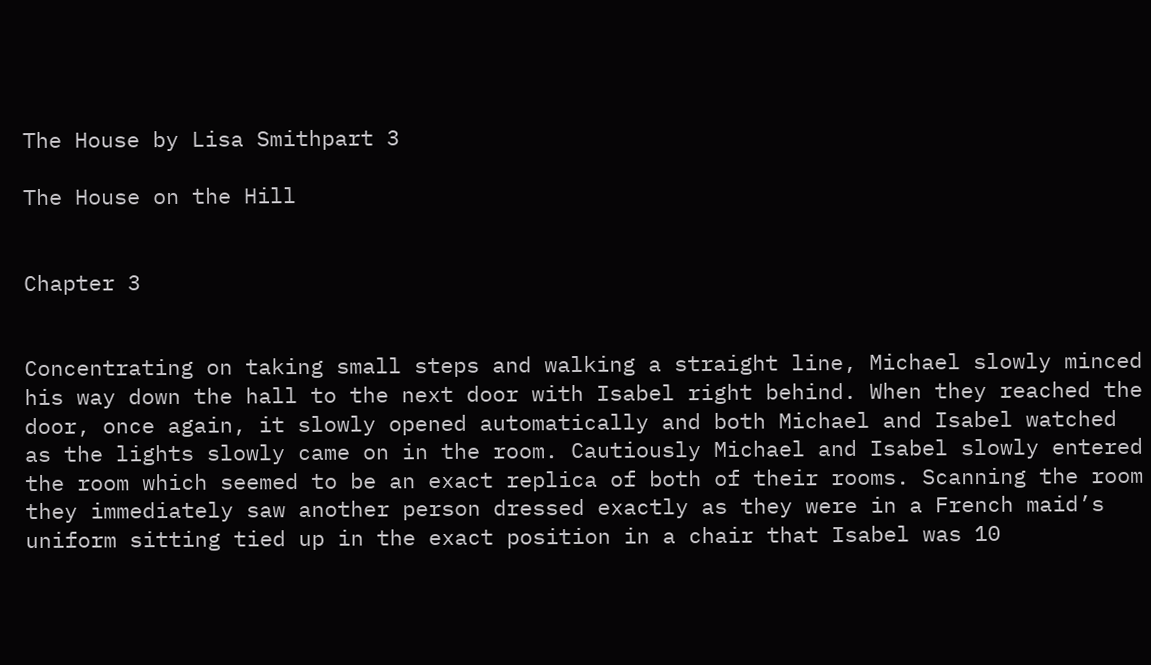The House by Lisa Smithpart 3

The House on the Hill


Chapter 3


Concentrating on taking small steps and walking a straight line, Michael slowly minced his way down the hall to the next door with Isabel right behind. When they reached the door, once again, it slowly opened automatically and both Michael and Isabel watched as the lights slowly came on in the room. Cautiously Michael and Isabel slowly entered the room which seemed to be an exact replica of both of their rooms. Scanning the room they immediately saw another person dressed exactly as they were in a French maid’s uniform sitting tied up in the exact position in a chair that Isabel was 10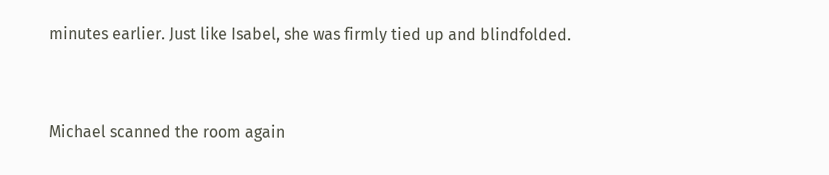minutes earlier. Just like Isabel, she was firmly tied up and blindfolded.


Michael scanned the room again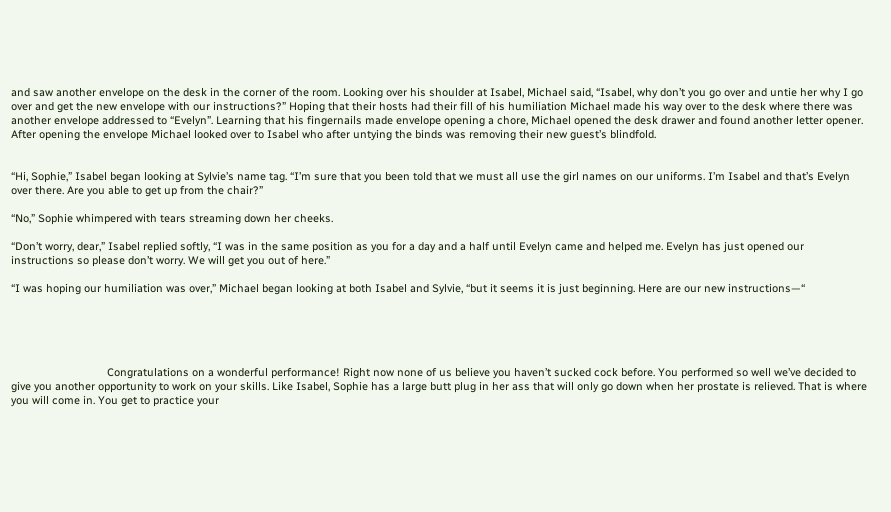and saw another envelope on the desk in the corner of the room. Looking over his shoulder at Isabel, Michael said, “Isabel, why don’t you go over and untie her why I go over and get the new envelope with our instructions?” Hoping that their hosts had their fill of his humiliation Michael made his way over to the desk where there was another envelope addressed to “Evelyn”. Learning that his fingernails made envelope opening a chore, Michael opened the desk drawer and found another letter opener. After opening the envelope Michael looked over to Isabel who after untying the binds was removing their new guest’s blindfold.


“Hi, Sophie,” Isabel began looking at Sylvie’s name tag. “I’m sure that you been told that we must all use the girl names on our uniforms. I’m Isabel and that’s Evelyn over there. Are you able to get up from the chair?”

“No,” Sophie whimpered with tears streaming down her cheeks.

“Don’t worry, dear,” Isabel replied softly, “I was in the same position as you for a day and a half until Evelyn came and helped me. Evelyn has just opened our instructions so please don’t worry. We will get you out of here.”

“I was hoping our humiliation was over,” Michael began looking at both Isabel and Sylvie, “but it seems it is just beginning. Here are our new instructions—“





                                Congratulations on a wonderful performance! Right now none of us believe you haven’t sucked cock before. You performed so well we’ve decided to give you another opportunity to work on your skills. Like Isabel, Sophie has a large butt plug in her ass that will only go down when her prostate is relieved. That is where you will come in. You get to practice your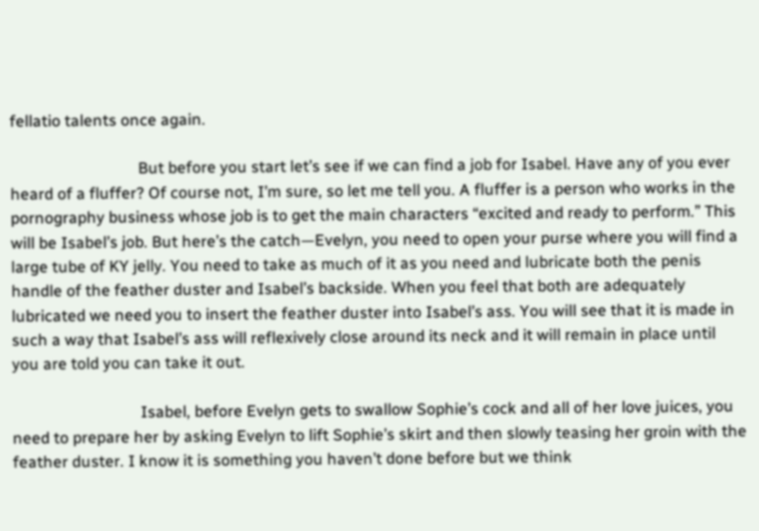fellatio talents once again.

                                But before you start let’s see if we can find a job for Isabel. Have any of you ever heard of a fluffer? Of course not, I’m sure, so let me tell you. A fluffer is a person who works in the pornography business whose job is to get the main characters “excited and ready to perform.” This will be Isabel’s job. But here’s the catch—Evelyn, you need to open your purse where you will find a large tube of KY jelly. You need to take as much of it as you need and lubricate both the penis handle of the feather duster and Isabel’s backside. When you feel that both are adequately lubricated we need you to insert the feather duster into Isabel’s ass. You will see that it is made in such a way that Isabel’s ass will reflexively close around its neck and it will remain in place until you are told you can take it out.

                                Isabel, before Evelyn gets to swallow Sophie’s cock and all of her love juices, you need to prepare her by asking Evelyn to lift Sophie’s skirt and then slowly teasing her groin with the feather duster. I know it is something you haven’t done before but we think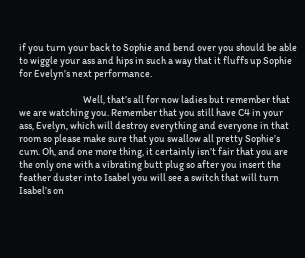if you turn your back to Sophie and bend over you should be able to wiggle your ass and hips in such a way that it fluffs up Sophie for Evelyn’s next performance.

                                Well, that’s all for now ladies but remember that we are watching you. Remember that you still have C4 in your ass, Evelyn, which will destroy everything and everyone in that room so please make sure that you swallow all pretty Sophie’s cum. Oh, and one more thing, it certainly isn’t fair that you are the only one with a vibrating butt plug so after you insert the feather duster into Isabel you will see a switch that will turn Isabel’s on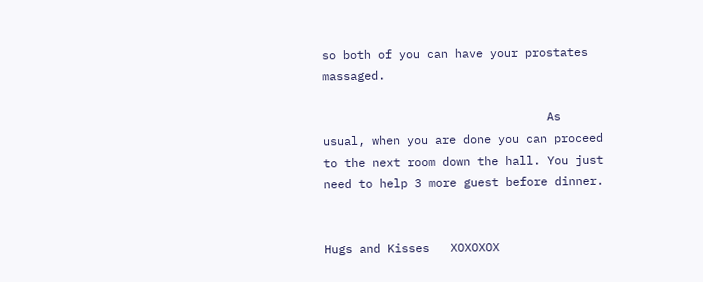so both of you can have your prostates massaged.

                                As usual, when you are done you can proceed to the next room down the hall. You just need to help 3 more guest before dinner.


Hugs and Kisses   XOXOXOX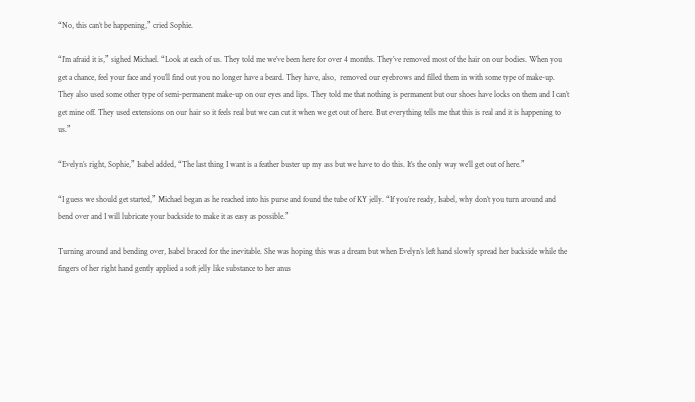“No, this can’t be happening,” cried Sophie.

“I’m afraid it is,” sighed Michael. “Look at each of us. They told me we’ve been here for over 4 months. They’ve removed most of the hair on our bodies. When you get a chance, feel your face and you’ll find out you no longer have a beard. They have, also,  removed our eyebrows and filled them in with some type of make-up. They also used some other type of semi-permanent make-up on our eyes and lips. They told me that nothing is permanent but our shoes have locks on them and I can’t get mine off. They used extensions on our hair so it feels real but we can cut it when we get out of here. But everything tells me that this is real and it is happening to us.”

“Evelyn’s right, Sophie,” Isabel added, “The last thing I want is a feather buster up my ass but we have to do this. It’s the only way we’ll get out of here.”

“I guess we should get started,” Michael began as he reached into his purse and found the tube of KY jelly. “If you’re ready, Isabel, why don’t you turn around and bend over and I will lubricate your backside to make it as easy as possible.”

Turning around and bending over, Isabel braced for the inevitable. She was hoping this was a dream but when Evelyn’s left hand slowly spread her backside while the fingers of her right hand gently applied a soft jelly like substance to her anus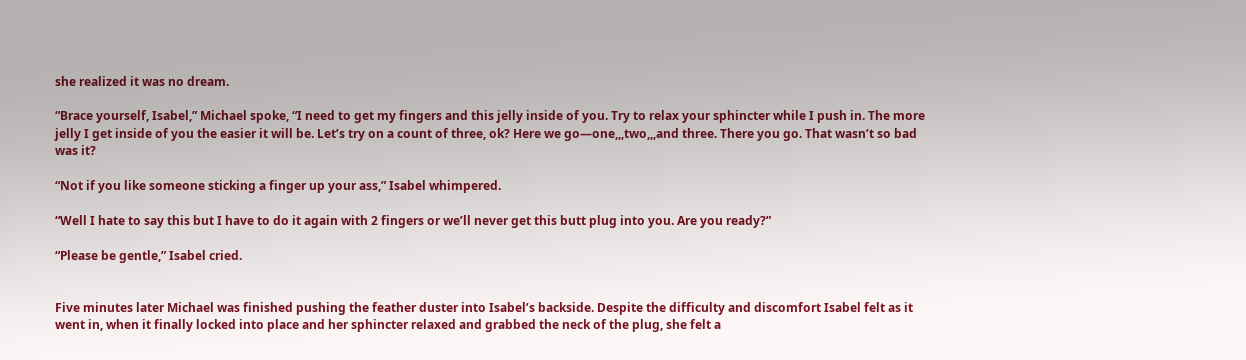she realized it was no dream.

“Brace yourself, Isabel,” Michael spoke, “I need to get my fingers and this jelly inside of you. Try to relax your sphincter while I push in. The more jelly I get inside of you the easier it will be. Let’s try on a count of three, ok? Here we go—one,,,two,,,and three. There you go. That wasn’t so bad was it?

“Not if you like someone sticking a finger up your ass,” Isabel whimpered.

“Well I hate to say this but I have to do it again with 2 fingers or we’ll never get this butt plug into you. Are you ready?”

“Please be gentle,” Isabel cried.


Five minutes later Michael was finished pushing the feather duster into Isabel’s backside. Despite the difficulty and discomfort Isabel felt as it went in, when it finally locked into place and her sphincter relaxed and grabbed the neck of the plug, she felt a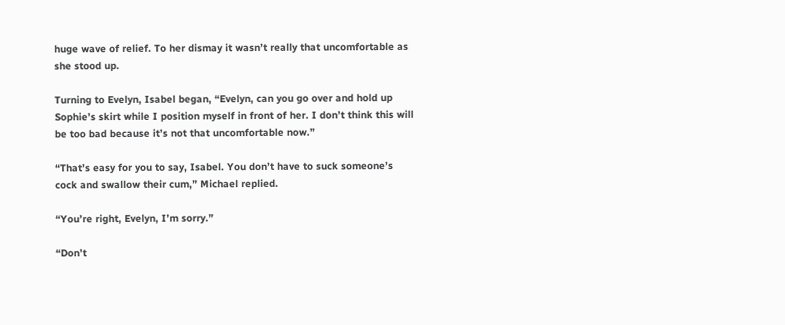huge wave of relief. To her dismay it wasn’t really that uncomfortable as she stood up.

Turning to Evelyn, Isabel began, “Evelyn, can you go over and hold up Sophie’s skirt while I position myself in front of her. I don’t think this will be too bad because it’s not that uncomfortable now.”

“That’s easy for you to say, Isabel. You don’t have to suck someone’s cock and swallow their cum,” Michael replied.

“You’re right, Evelyn, I’m sorry.”

“Don’t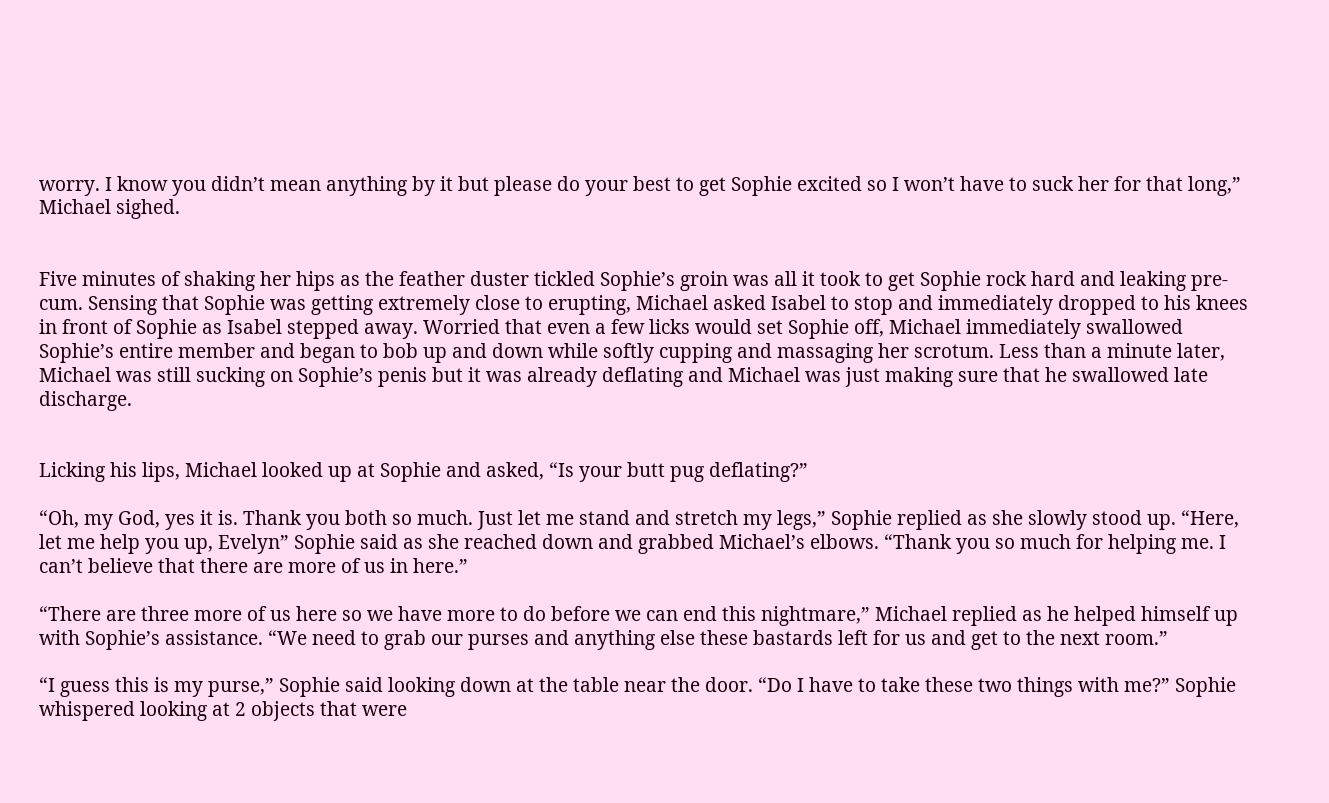worry. I know you didn’t mean anything by it but please do your best to get Sophie excited so I won’t have to suck her for that long,” Michael sighed.


Five minutes of shaking her hips as the feather duster tickled Sophie’s groin was all it took to get Sophie rock hard and leaking pre-cum. Sensing that Sophie was getting extremely close to erupting, Michael asked Isabel to stop and immediately dropped to his knees in front of Sophie as Isabel stepped away. Worried that even a few licks would set Sophie off, Michael immediately swallowed Sophie’s entire member and began to bob up and down while softly cupping and massaging her scrotum. Less than a minute later, Michael was still sucking on Sophie’s penis but it was already deflating and Michael was just making sure that he swallowed late discharge.


Licking his lips, Michael looked up at Sophie and asked, “Is your butt pug deflating?”

“Oh, my God, yes it is. Thank you both so much. Just let me stand and stretch my legs,” Sophie replied as she slowly stood up. “Here, let me help you up, Evelyn” Sophie said as she reached down and grabbed Michael’s elbows. “Thank you so much for helping me. I can’t believe that there are more of us in here.”

“There are three more of us here so we have more to do before we can end this nightmare,” Michael replied as he helped himself up with Sophie’s assistance. “We need to grab our purses and anything else these bastards left for us and get to the next room.”

“I guess this is my purse,” Sophie said looking down at the table near the door. “Do I have to take these two things with me?” Sophie whispered looking at 2 objects that were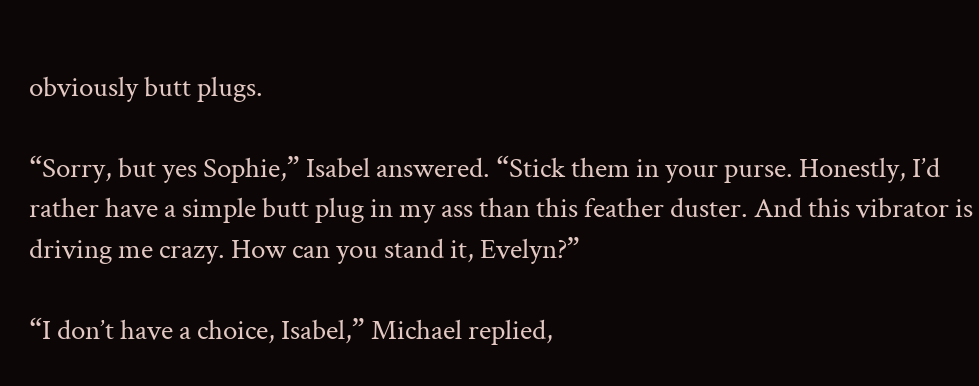obviously butt plugs.

“Sorry, but yes Sophie,” Isabel answered. “Stick them in your purse. Honestly, I’d rather have a simple butt plug in my ass than this feather duster. And this vibrator is driving me crazy. How can you stand it, Evelyn?”

“I don’t have a choice, Isabel,” Michael replied,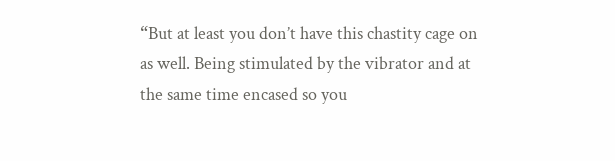“But at least you don’t have this chastity cage on as well. Being stimulated by the vibrator and at the same time encased so you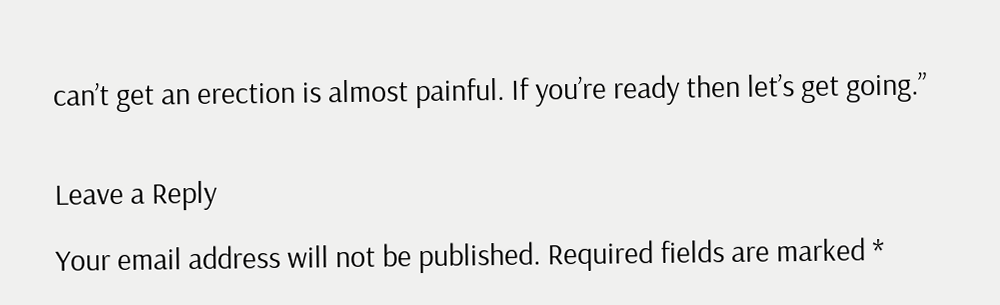can’t get an erection is almost painful. If you’re ready then let’s get going.”


Leave a Reply

Your email address will not be published. Required fields are marked *